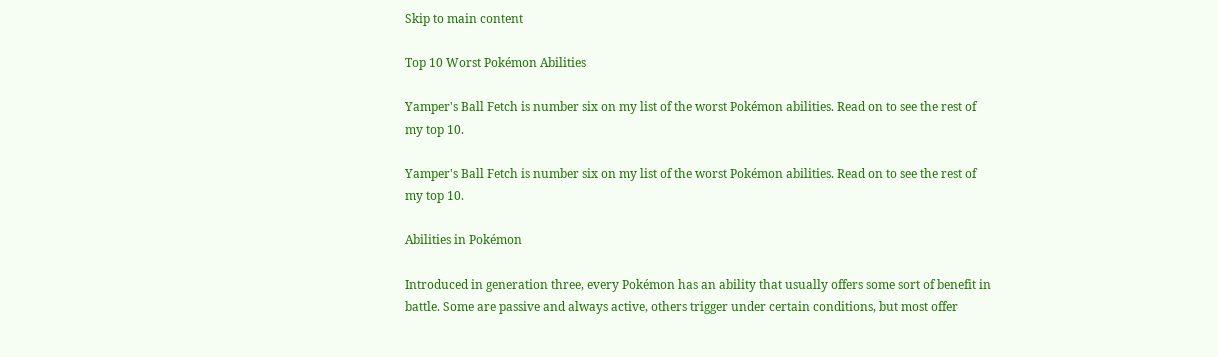Skip to main content

Top 10 Worst Pokémon Abilities

Yamper's Ball Fetch is number six on my list of the worst Pokémon abilities. Read on to see the rest of my top 10.

Yamper's Ball Fetch is number six on my list of the worst Pokémon abilities. Read on to see the rest of my top 10.

Abilities in Pokémon

Introduced in generation three, every Pokémon has an ability that usually offers some sort of benefit in battle. Some are passive and always active, others trigger under certain conditions, but most offer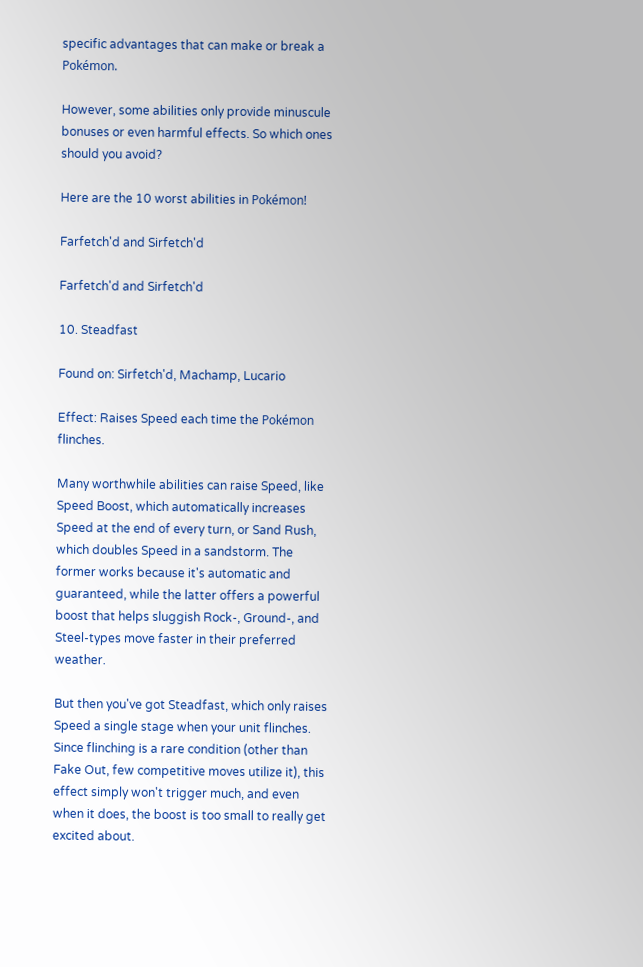specific advantages that can make or break a Pokémon.

However, some abilities only provide minuscule bonuses or even harmful effects. So which ones should you avoid?

Here are the 10 worst abilities in Pokémon!

Farfetch'd and Sirfetch'd

Farfetch'd and Sirfetch'd

10. Steadfast

Found on: Sirfetch'd, Machamp, Lucario

Effect: Raises Speed each time the Pokémon flinches.

Many worthwhile abilities can raise Speed, like Speed Boost, which automatically increases Speed at the end of every turn, or Sand Rush, which doubles Speed in a sandstorm. The former works because it's automatic and guaranteed, while the latter offers a powerful boost that helps sluggish Rock-, Ground-, and Steel-types move faster in their preferred weather.

But then you've got Steadfast, which only raises Speed a single stage when your unit flinches. Since flinching is a rare condition (other than Fake Out, few competitive moves utilize it), this effect simply won't trigger much, and even when it does, the boost is too small to really get excited about.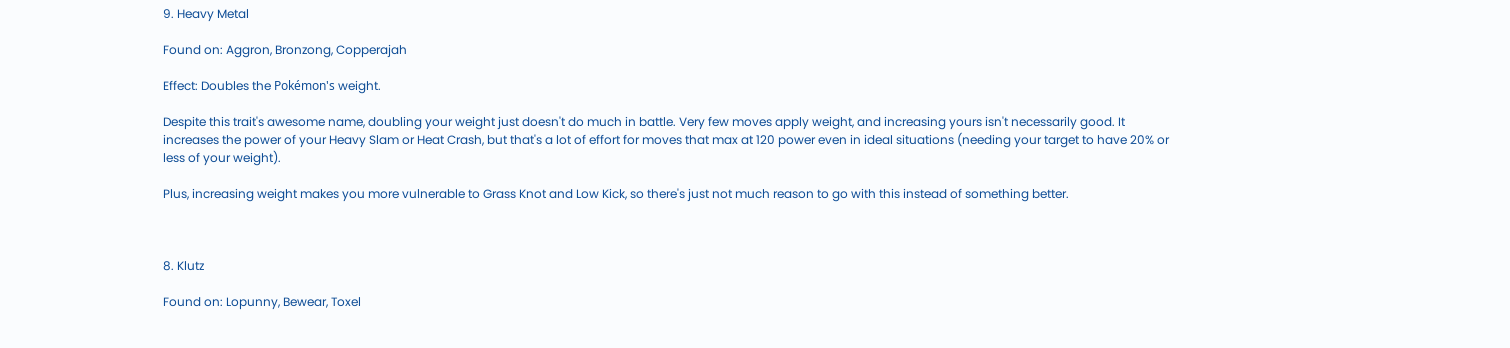9. Heavy Metal

Found on: Aggron, Bronzong, Copperajah

Effect: Doubles the Pokémon's weight.

Despite this trait's awesome name, doubling your weight just doesn't do much in battle. Very few moves apply weight, and increasing yours isn't necessarily good. It increases the power of your Heavy Slam or Heat Crash, but that's a lot of effort for moves that max at 120 power even in ideal situations (needing your target to have 20% or less of your weight).

Plus, increasing weight makes you more vulnerable to Grass Knot and Low Kick, so there's just not much reason to go with this instead of something better.



8. Klutz

Found on: Lopunny, Bewear, Toxel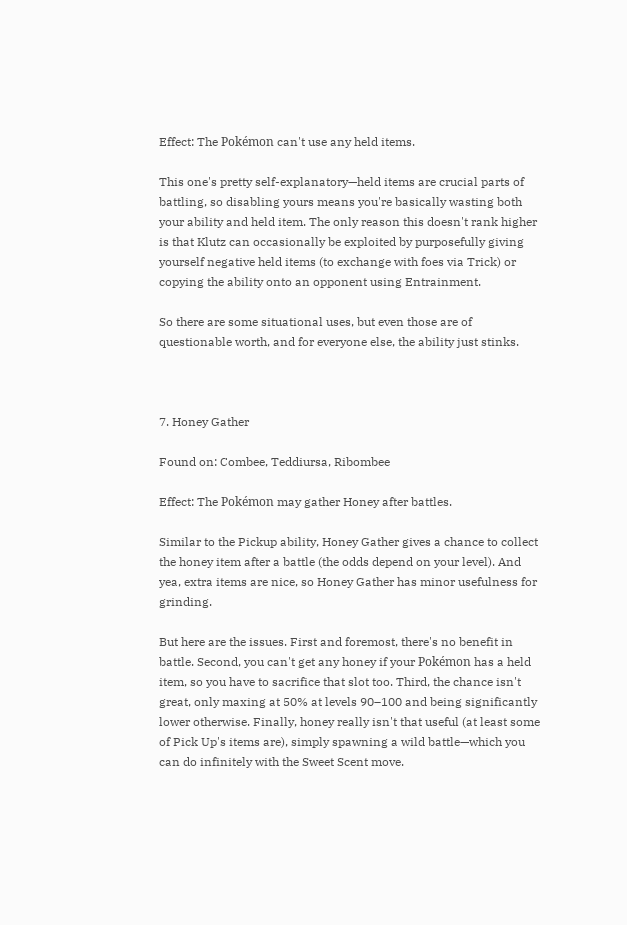Effect: The Pokémon can't use any held items.

This one's pretty self-explanatory—held items are crucial parts of battling, so disabling yours means you're basically wasting both your ability and held item. The only reason this doesn't rank higher is that Klutz can occasionally be exploited by purposefully giving yourself negative held items (to exchange with foes via Trick) or copying the ability onto an opponent using Entrainment.

So there are some situational uses, but even those are of questionable worth, and for everyone else, the ability just stinks.



7. Honey Gather

Found on: Combee, Teddiursa, Ribombee

Effect: The Pokémon may gather Honey after battles.

Similar to the Pickup ability, Honey Gather gives a chance to collect the honey item after a battle (the odds depend on your level). And yea, extra items are nice, so Honey Gather has minor usefulness for grinding.

But here are the issues. First and foremost, there's no benefit in battle. Second, you can't get any honey if your Pokémon has a held item, so you have to sacrifice that slot too. Third, the chance isn't great, only maxing at 50% at levels 90–100 and being significantly lower otherwise. Finally, honey really isn't that useful (at least some of Pick Up's items are), simply spawning a wild battle—which you can do infinitely with the Sweet Scent move.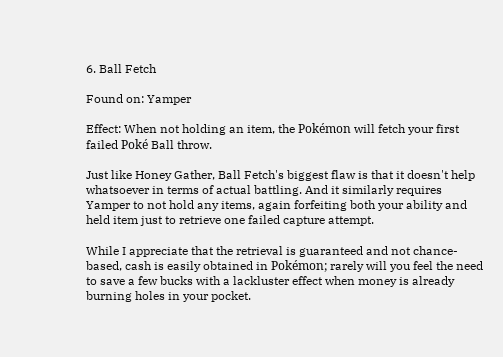6. Ball Fetch

Found on: Yamper

Effect: When not holding an item, the Pokémon will fetch your first failed Poké Ball throw.

Just like Honey Gather, Ball Fetch's biggest flaw is that it doesn't help whatsoever in terms of actual battling. And it similarly requires Yamper to not hold any items, again forfeiting both your ability and held item just to retrieve one failed capture attempt.

While I appreciate that the retrieval is guaranteed and not chance-based, cash is easily obtained in Pokémon; rarely will you feel the need to save a few bucks with a lackluster effect when money is already burning holes in your pocket.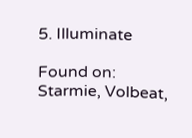5. Illuminate

Found on: Starmie, Volbeat,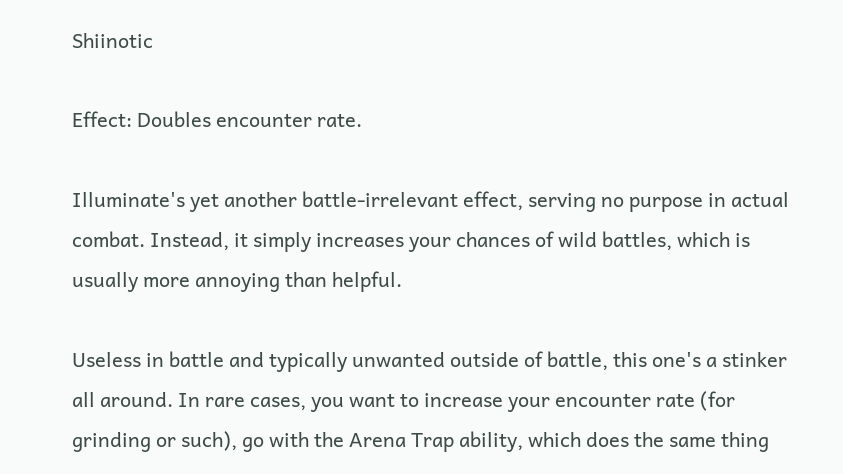Shiinotic

Effect: Doubles encounter rate.

Illuminate's yet another battle-irrelevant effect, serving no purpose in actual combat. Instead, it simply increases your chances of wild battles, which is usually more annoying than helpful.

Useless in battle and typically unwanted outside of battle, this one's a stinker all around. In rare cases, you want to increase your encounter rate (for grinding or such), go with the Arena Trap ability, which does the same thing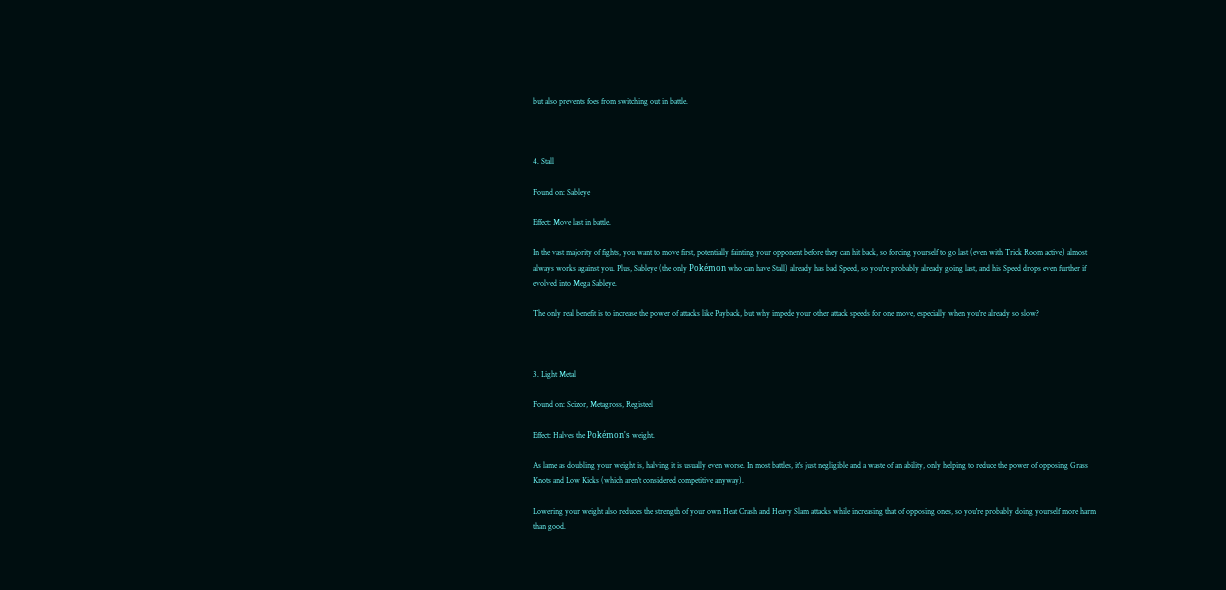but also prevents foes from switching out in battle.



4. Stall

Found on: Sableye

Effect: Move last in battle.

In the vast majority of fights, you want to move first, potentially fainting your opponent before they can hit back, so forcing yourself to go last (even with Trick Room active) almost always works against you. Plus, Sableye (the only Pokémon who can have Stall) already has bad Speed, so you're probably already going last, and his Speed drops even further if evolved into Mega Sableye.

The only real benefit is to increase the power of attacks like Payback, but why impede your other attack speeds for one move, especially when you're already so slow?



3. Light Metal

Found on: Scizor, Metagross, Registeel

Effect: Halves the Pokémon's weight.

As lame as doubling your weight is, halving it is usually even worse. In most battles, it's just negligible and a waste of an ability, only helping to reduce the power of opposing Grass Knots and Low Kicks (which aren't considered competitive anyway).

Lowering your weight also reduces the strength of your own Heat Crash and Heavy Slam attacks while increasing that of opposing ones, so you're probably doing yourself more harm than good.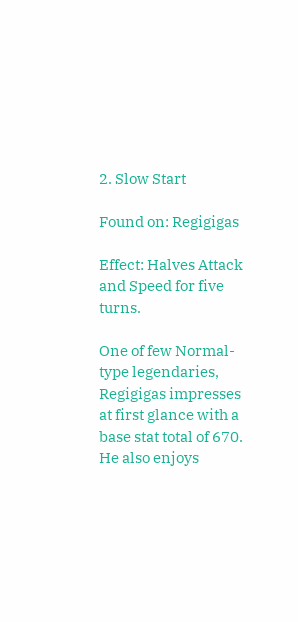2. Slow Start

Found on: Regigigas

Effect: Halves Attack and Speed for five turns.

One of few Normal-type legendaries, Regigigas impresses at first glance with a base stat total of 670. He also enjoys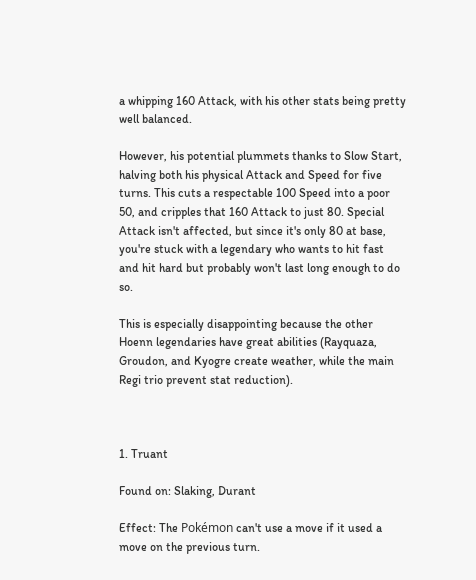a whipping 160 Attack, with his other stats being pretty well balanced.

However, his potential plummets thanks to Slow Start, halving both his physical Attack and Speed for five turns. This cuts a respectable 100 Speed into a poor 50, and cripples that 160 Attack to just 80. Special Attack isn't affected, but since it's only 80 at base, you're stuck with a legendary who wants to hit fast and hit hard but probably won't last long enough to do so.

This is especially disappointing because the other Hoenn legendaries have great abilities (Rayquaza, Groudon, and Kyogre create weather, while the main Regi trio prevent stat reduction).



1. Truant

Found on: Slaking, Durant

Effect: The Pokémon can't use a move if it used a move on the previous turn.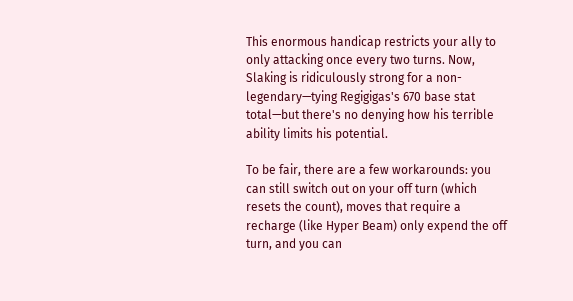This enormous handicap restricts your ally to only attacking once every two turns. Now, Slaking is ridiculously strong for a non-legendary—tying Regigigas's 670 base stat total—but there's no denying how his terrible ability limits his potential.

To be fair, there are a few workarounds: you can still switch out on your off turn (which resets the count), moves that require a recharge (like Hyper Beam) only expend the off turn, and you can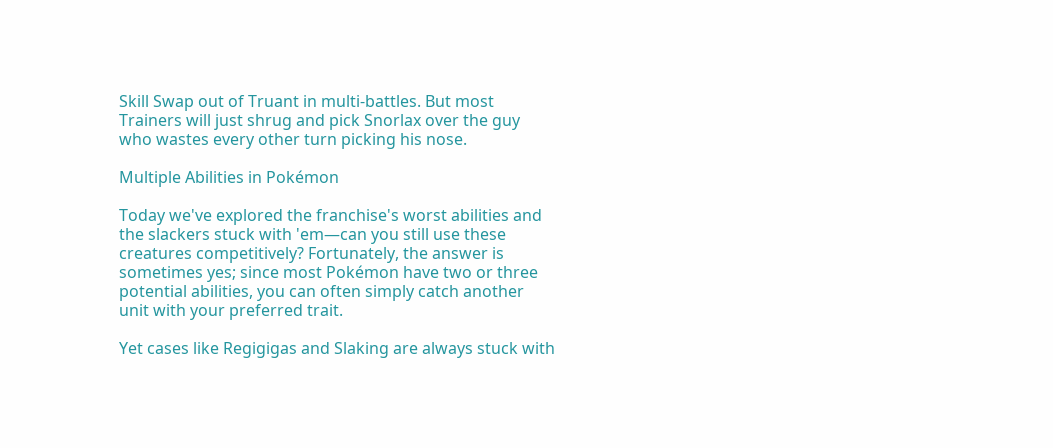Skill Swap out of Truant in multi-battles. But most Trainers will just shrug and pick Snorlax over the guy who wastes every other turn picking his nose.

Multiple Abilities in Pokémon

Today we've explored the franchise's worst abilities and the slackers stuck with 'em—can you still use these creatures competitively? Fortunately, the answer is sometimes yes; since most Pokémon have two or three potential abilities, you can often simply catch another unit with your preferred trait.

Yet cases like Regigigas and Slaking are always stuck with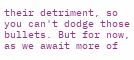their detriment, so you can't dodge those bullets. But for now, as we await more of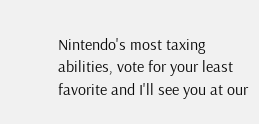Nintendo's most taxing abilities, vote for your least favorite and I'll see you at our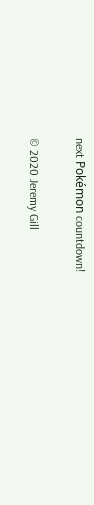next Pokémon countdown!

© 2020 Jeremy Gill